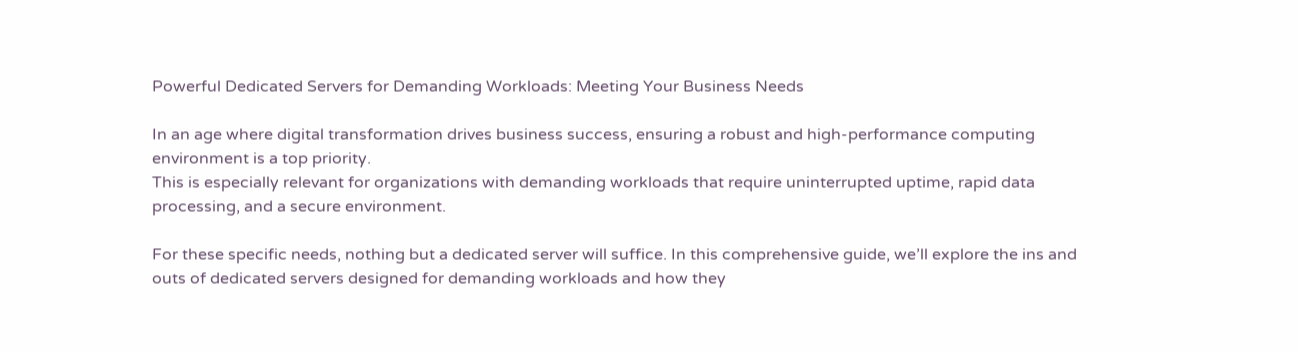Powerful Dedicated Servers for Demanding Workloads: Meeting Your Business Needs

In an age where digital transformation drives business success, ensuring a robust and high-performance computing environment is a top priority.
This is especially relevant for organizations with demanding workloads that require uninterrupted uptime, rapid data processing, and a secure environment.

For these specific needs, nothing but a dedicated server will suffice. In this comprehensive guide, we’ll explore the ins and outs of dedicated servers designed for demanding workloads and how they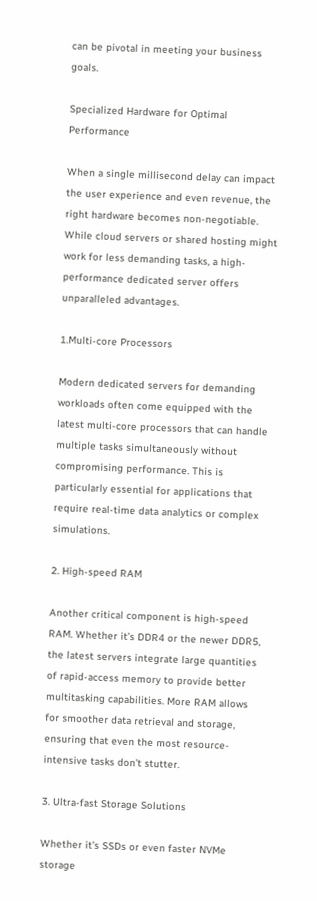can be pivotal in meeting your business goals.

Specialized Hardware for Optimal Performance

When a single millisecond delay can impact the user experience and even revenue, the right hardware becomes non-negotiable. While cloud servers or shared hosting might work for less demanding tasks, a high-performance dedicated server offers unparalleled advantages.

1.Multi-core Processors

Modern dedicated servers for demanding workloads often come equipped with the latest multi-core processors that can handle multiple tasks simultaneously without compromising performance. This is particularly essential for applications that require real-time data analytics or complex simulations.

2. High-speed RAM

Another critical component is high-speed RAM. Whether it’s DDR4 or the newer DDR5, the latest servers integrate large quantities of rapid-access memory to provide better multitasking capabilities. More RAM allows for smoother data retrieval and storage, ensuring that even the most resource-intensive tasks don’t stutter.

3. Ultra-fast Storage Solutions

Whether it’s SSDs or even faster NVMe storage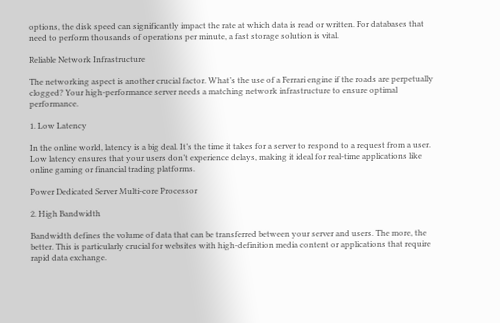options, the disk speed can significantly impact the rate at which data is read or written. For databases that need to perform thousands of operations per minute, a fast storage solution is vital.

Reliable Network Infrastructure

The networking aspect is another crucial factor. What’s the use of a Ferrari engine if the roads are perpetually clogged? Your high-performance server needs a matching network infrastructure to ensure optimal performance.

1. Low Latency

In the online world, latency is a big deal. It’s the time it takes for a server to respond to a request from a user. Low latency ensures that your users don’t experience delays, making it ideal for real-time applications like online gaming or financial trading platforms.

Power Dedicated Server Multi-core Processor

2. High Bandwidth

Bandwidth defines the volume of data that can be transferred between your server and users. The more, the better. This is particularly crucial for websites with high-definition media content or applications that require rapid data exchange.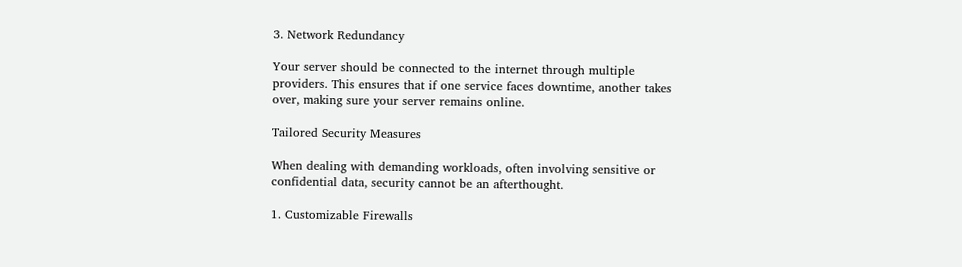3. Network Redundancy

Your server should be connected to the internet through multiple providers. This ensures that if one service faces downtime, another takes over, making sure your server remains online.

Tailored Security Measures

When dealing with demanding workloads, often involving sensitive or confidential data, security cannot be an afterthought.

1. Customizable Firewalls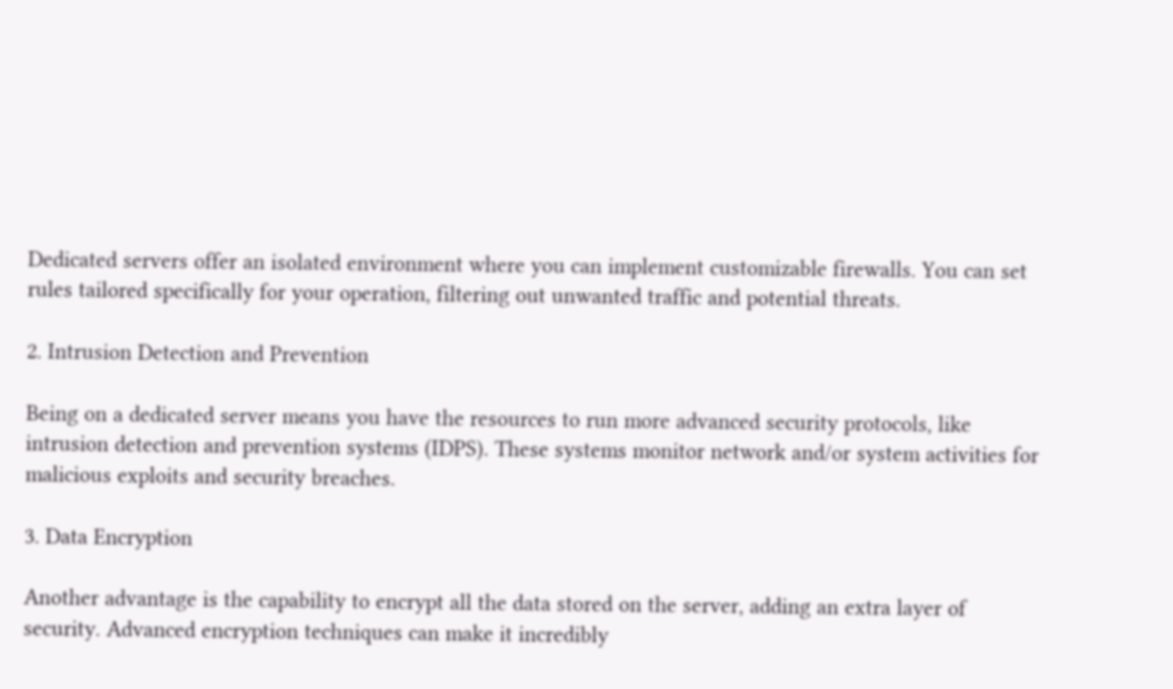Dedicated servers offer an isolated environment where you can implement customizable firewalls. You can set rules tailored specifically for your operation, filtering out unwanted traffic and potential threats.

2. Intrusion Detection and Prevention

Being on a dedicated server means you have the resources to run more advanced security protocols, like intrusion detection and prevention systems (IDPS). These systems monitor network and/or system activities for malicious exploits and security breaches.

3. Data Encryption

Another advantage is the capability to encrypt all the data stored on the server, adding an extra layer of security. Advanced encryption techniques can make it incredibly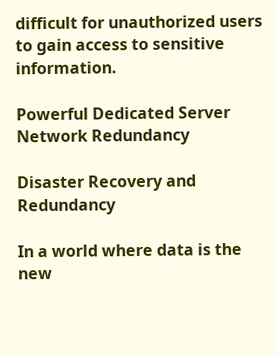difficult for unauthorized users to gain access to sensitive information.

Powerful Dedicated Server Network Redundancy

Disaster Recovery and Redundancy

In a world where data is the new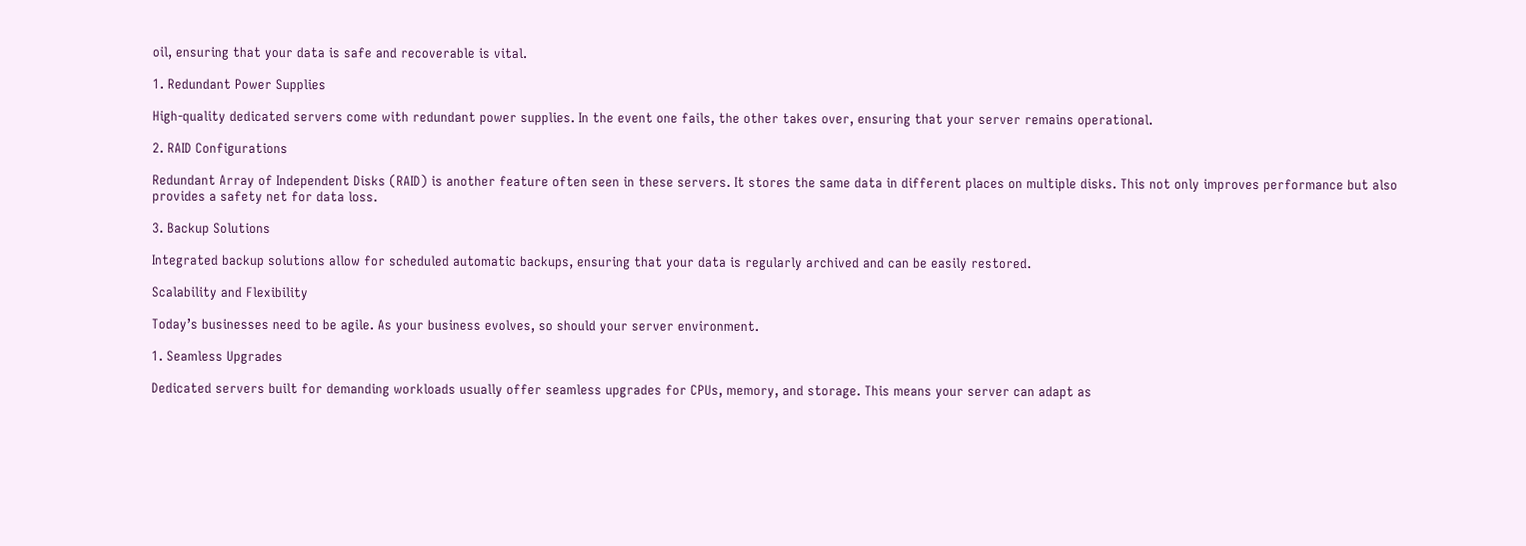oil, ensuring that your data is safe and recoverable is vital.

1. Redundant Power Supplies

High-quality dedicated servers come with redundant power supplies. In the event one fails, the other takes over, ensuring that your server remains operational.

2. RAID Configurations

Redundant Array of Independent Disks (RAID) is another feature often seen in these servers. It stores the same data in different places on multiple disks. This not only improves performance but also provides a safety net for data loss.

3. Backup Solutions

Integrated backup solutions allow for scheduled automatic backups, ensuring that your data is regularly archived and can be easily restored.

Scalability and Flexibility

Today’s businesses need to be agile. As your business evolves, so should your server environment.

1. Seamless Upgrades

Dedicated servers built for demanding workloads usually offer seamless upgrades for CPUs, memory, and storage. This means your server can adapt as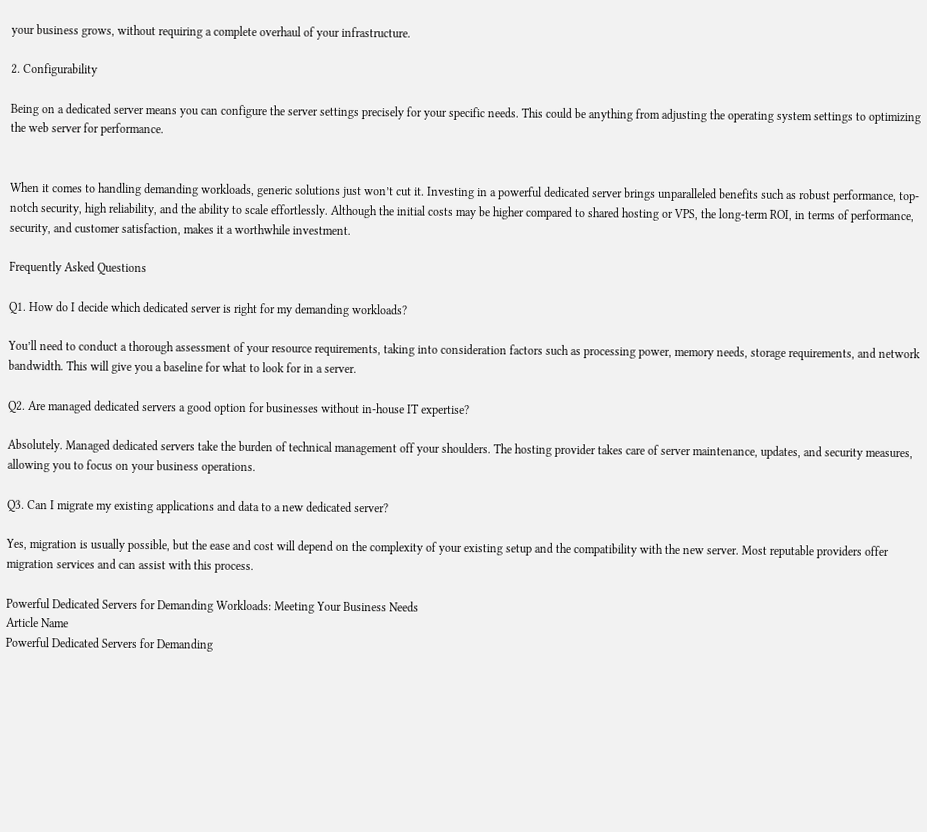your business grows, without requiring a complete overhaul of your infrastructure.

2. Configurability

Being on a dedicated server means you can configure the server settings precisely for your specific needs. This could be anything from adjusting the operating system settings to optimizing the web server for performance.


When it comes to handling demanding workloads, generic solutions just won’t cut it. Investing in a powerful dedicated server brings unparalleled benefits such as robust performance, top-notch security, high reliability, and the ability to scale effortlessly. Although the initial costs may be higher compared to shared hosting or VPS, the long-term ROI, in terms of performance, security, and customer satisfaction, makes it a worthwhile investment.

Frequently Asked Questions

Q1. How do I decide which dedicated server is right for my demanding workloads?

You’ll need to conduct a thorough assessment of your resource requirements, taking into consideration factors such as processing power, memory needs, storage requirements, and network bandwidth. This will give you a baseline for what to look for in a server.

Q2. Are managed dedicated servers a good option for businesses without in-house IT expertise?

Absolutely. Managed dedicated servers take the burden of technical management off your shoulders. The hosting provider takes care of server maintenance, updates, and security measures, allowing you to focus on your business operations.

Q3. Can I migrate my existing applications and data to a new dedicated server?

Yes, migration is usually possible, but the ease and cost will depend on the complexity of your existing setup and the compatibility with the new server. Most reputable providers offer migration services and can assist with this process.

Powerful Dedicated Servers for Demanding Workloads: Meeting Your Business Needs
Article Name
Powerful Dedicated Servers for Demanding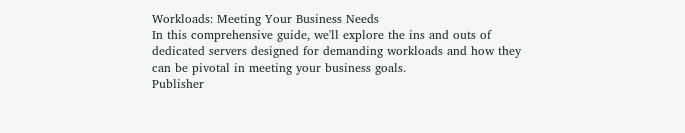Workloads: Meeting Your Business Needs
In this comprehensive guide, we'll explore the ins and outs of dedicated servers designed for demanding workloads and how they can be pivotal in meeting your business goals.
Publisher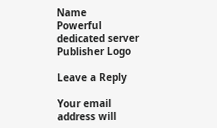Name
Powerful dedicated server
Publisher Logo

Leave a Reply

Your email address will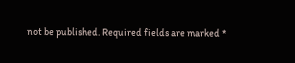not be published. Required fields are marked *